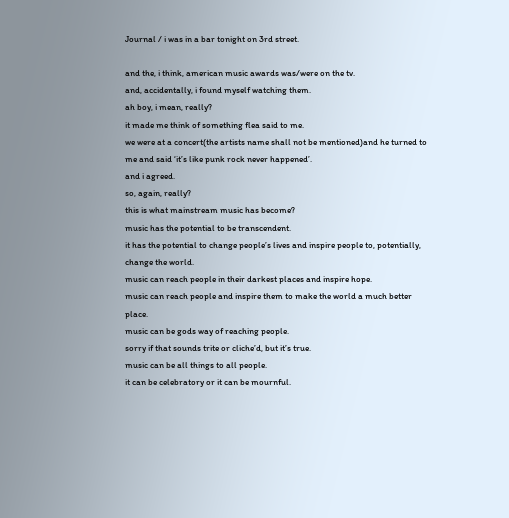Journal / i was in a bar tonight on 3rd street.

and the, i think, american music awards was/were on the tv.
and, accidentally, i found myself watching them.
ah boy, i mean, really?
it made me think of something flea said to me.
we were at a concert(the artists name shall not be mentioned)and he turned to me and said ‘it’s like punk rock never happened’.
and i agreed.
so, again, really?
this is what mainstream music has become?
music has the potential to be transcendent.
it has the potential to change people’s lives and inspire people to, potentially, change the world.
music can reach people in their darkest places and inspire hope.
music can reach people and inspire them to make the world a much better place.
music can be gods way of reaching people.
sorry if that sounds trite or cliche’d, but it’s true.
music can be all things to all people.
it can be celebratory or it can be mournful.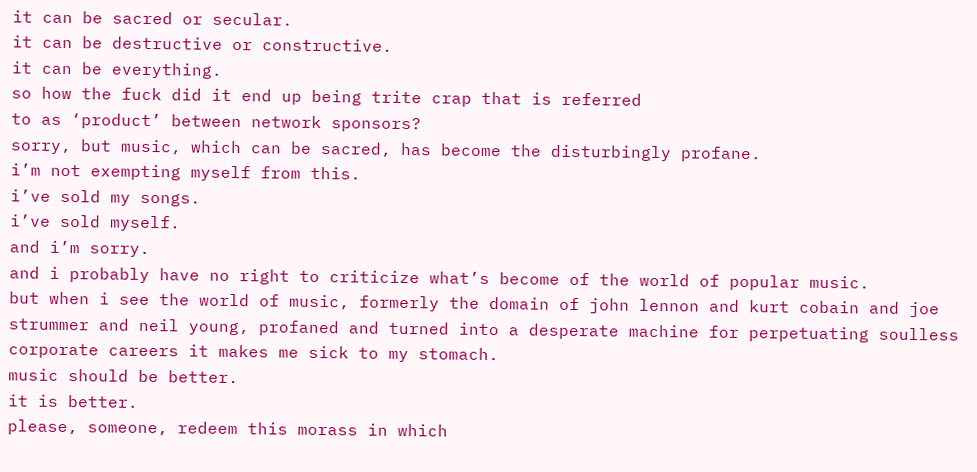it can be sacred or secular.
it can be destructive or constructive.
it can be everything.
so how the fuck did it end up being trite crap that is referred
to as ‘product’ between network sponsors?
sorry, but music, which can be sacred, has become the disturbingly profane.
i’m not exempting myself from this.
i’ve sold my songs.
i’ve sold myself.
and i’m sorry.
and i probably have no right to criticize what’s become of the world of popular music.
but when i see the world of music, formerly the domain of john lennon and kurt cobain and joe strummer and neil young, profaned and turned into a desperate machine for perpetuating soulless corporate careers it makes me sick to my stomach.
music should be better.
it is better.
please, someone, redeem this morass in which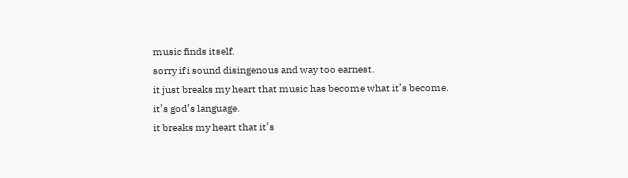music finds itself.
sorry if i sound disingenous and way too earnest.
it just breaks my heart that music has become what it’s become.
it’s god’s language.
it breaks my heart that it’s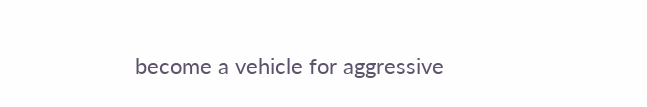become a vehicle for aggressive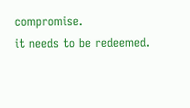compromise.
it needs to be redeemed.